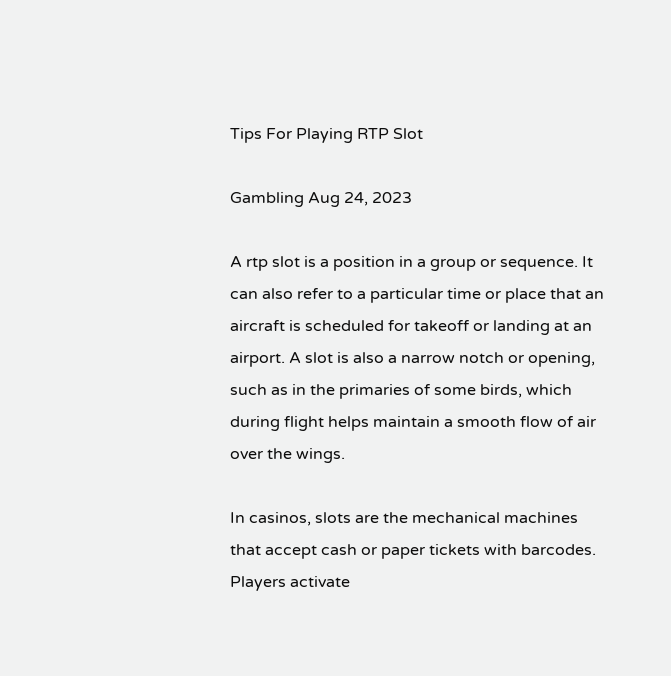Tips For Playing RTP Slot

Gambling Aug 24, 2023

A rtp slot is a position in a group or sequence. It can also refer to a particular time or place that an aircraft is scheduled for takeoff or landing at an airport. A slot is also a narrow notch or opening, such as in the primaries of some birds, which during flight helps maintain a smooth flow of air over the wings.

In casinos, slots are the mechanical machines that accept cash or paper tickets with barcodes. Players activate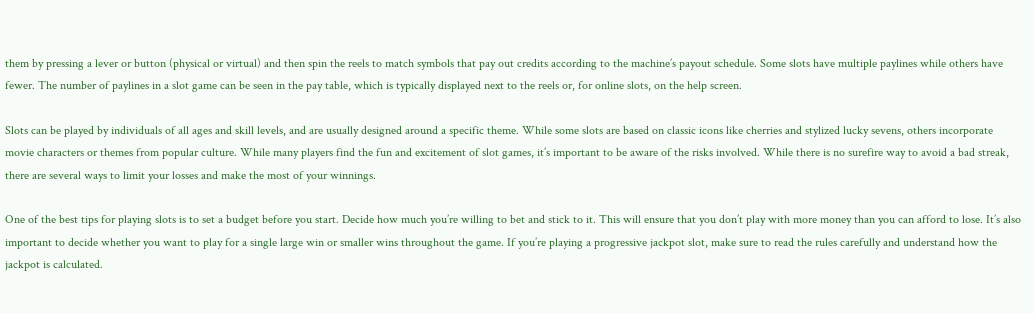them by pressing a lever or button (physical or virtual) and then spin the reels to match symbols that pay out credits according to the machine’s payout schedule. Some slots have multiple paylines while others have fewer. The number of paylines in a slot game can be seen in the pay table, which is typically displayed next to the reels or, for online slots, on the help screen.

Slots can be played by individuals of all ages and skill levels, and are usually designed around a specific theme. While some slots are based on classic icons like cherries and stylized lucky sevens, others incorporate movie characters or themes from popular culture. While many players find the fun and excitement of slot games, it’s important to be aware of the risks involved. While there is no surefire way to avoid a bad streak, there are several ways to limit your losses and make the most of your winnings.

One of the best tips for playing slots is to set a budget before you start. Decide how much you’re willing to bet and stick to it. This will ensure that you don’t play with more money than you can afford to lose. It’s also important to decide whether you want to play for a single large win or smaller wins throughout the game. If you’re playing a progressive jackpot slot, make sure to read the rules carefully and understand how the jackpot is calculated.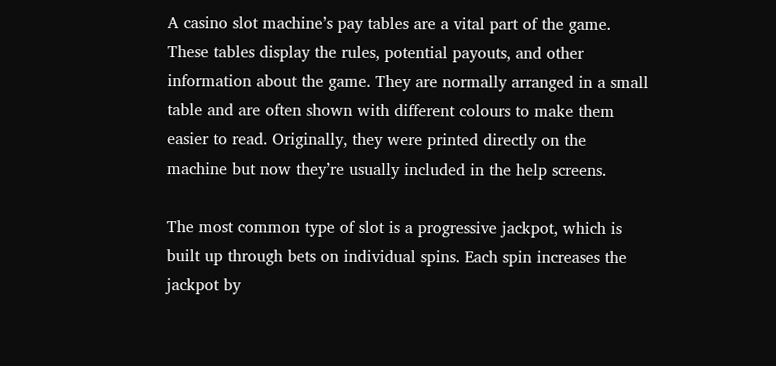A casino slot machine’s pay tables are a vital part of the game. These tables display the rules, potential payouts, and other information about the game. They are normally arranged in a small table and are often shown with different colours to make them easier to read. Originally, they were printed directly on the machine but now they’re usually included in the help screens.

The most common type of slot is a progressive jackpot, which is built up through bets on individual spins. Each spin increases the jackpot by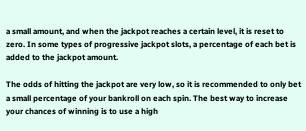a small amount, and when the jackpot reaches a certain level, it is reset to zero. In some types of progressive jackpot slots, a percentage of each bet is added to the jackpot amount.

The odds of hitting the jackpot are very low, so it is recommended to only bet a small percentage of your bankroll on each spin. The best way to increase your chances of winning is to use a high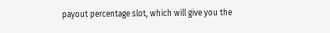payout percentage slot, which will give you the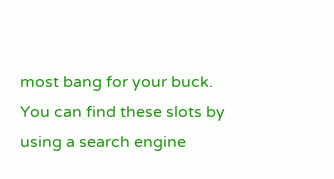most bang for your buck. You can find these slots by using a search engine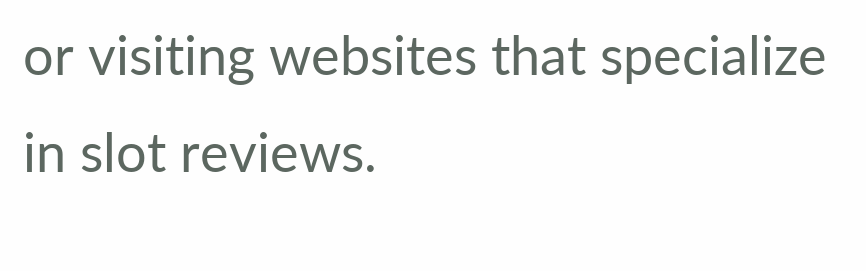or visiting websites that specialize in slot reviews.